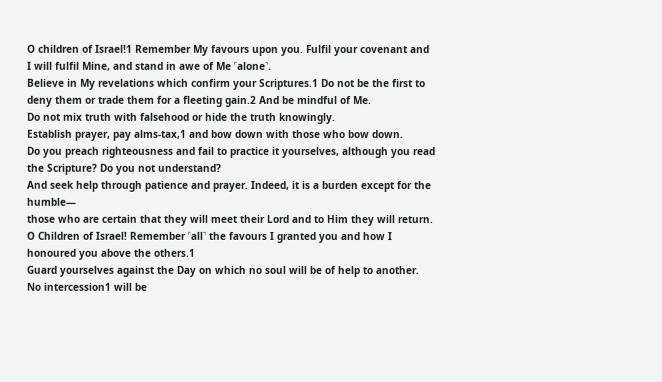O children of Israel!1 Remember My favours upon you. Fulfil your covenant and I will fulfil Mine, and stand in awe of Me ˹alone˺.
Believe in My revelations which confirm your Scriptures.1 Do not be the first to deny them or trade them for a fleeting gain.2 And be mindful of Me.
Do not mix truth with falsehood or hide the truth knowingly.
Establish prayer, pay alms-tax,1 and bow down with those who bow down.
Do you preach righteousness and fail to practice it yourselves, although you read the Scripture? Do you not understand?
And seek help through patience and prayer. Indeed, it is a burden except for the humble—
those who are certain that they will meet their Lord and to Him they will return.
O Children of Israel! Remember ˹all˺ the favours I granted you and how I honoured you above the others.1
Guard yourselves against the Day on which no soul will be of help to another. No intercession1 will be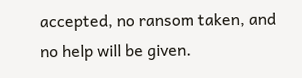accepted, no ransom taken, and no help will be given.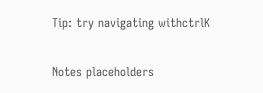Tip: try navigating withctrlK

Notes placeholders